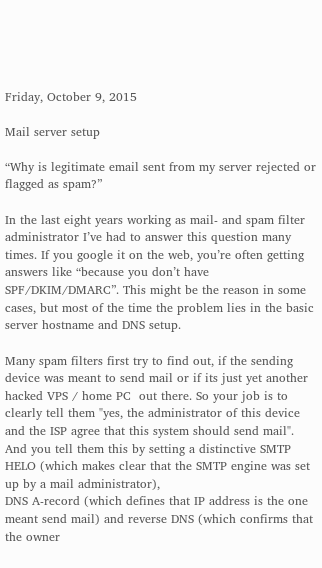Friday, October 9, 2015

Mail server setup

“Why is legitimate email sent from my server rejected or flagged as spam?”

In the last eight years working as mail- and spam filter administrator I’ve had to answer this question many times. If you google it on the web, you’re often getting answers like “because you don’t have SPF/DKIM/DMARC”. This might be the reason in some cases, but most of the time the problem lies in the basic server hostname and DNS setup.

Many spam filters first try to find out, if the sending device was meant to send mail or if its just yet another hacked VPS / home PC  out there. So your job is to clearly tell them "yes, the administrator of this device and the ISP agree that this system should send mail".  And you tell them this by setting a distinctive SMTP HELO (which makes clear that the SMTP engine was set up by a mail administrator),
DNS A-record (which defines that IP address is the one meant send mail) and reverse DNS (which confirms that the owner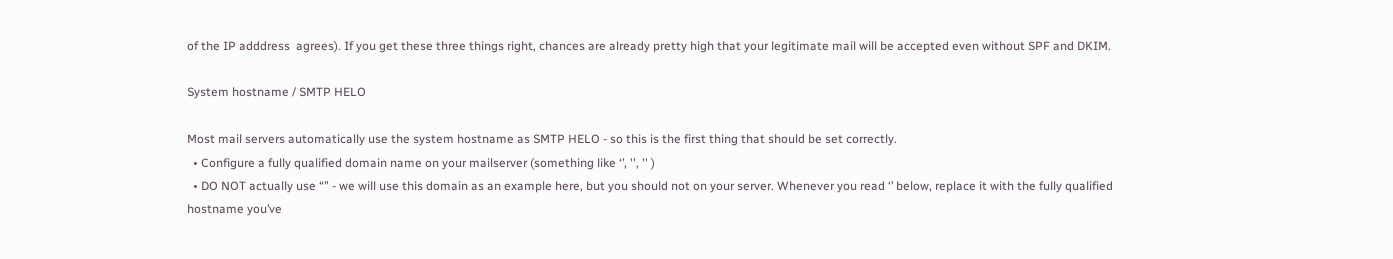of the IP adddress  agrees). If you get these three things right, chances are already pretty high that your legitimate mail will be accepted even without SPF and DKIM.

System hostname / SMTP HELO

Most mail servers automatically use the system hostname as SMTP HELO - so this is the first thing that should be set correctly.
  • Configure a fully qualified domain name on your mailserver (something like ‘’, '', '' )
  • DO NOT actually use “” - we will use this domain as an example here, but you should not on your server. Whenever you read ‘’ below, replace it with the fully qualified hostname you’ve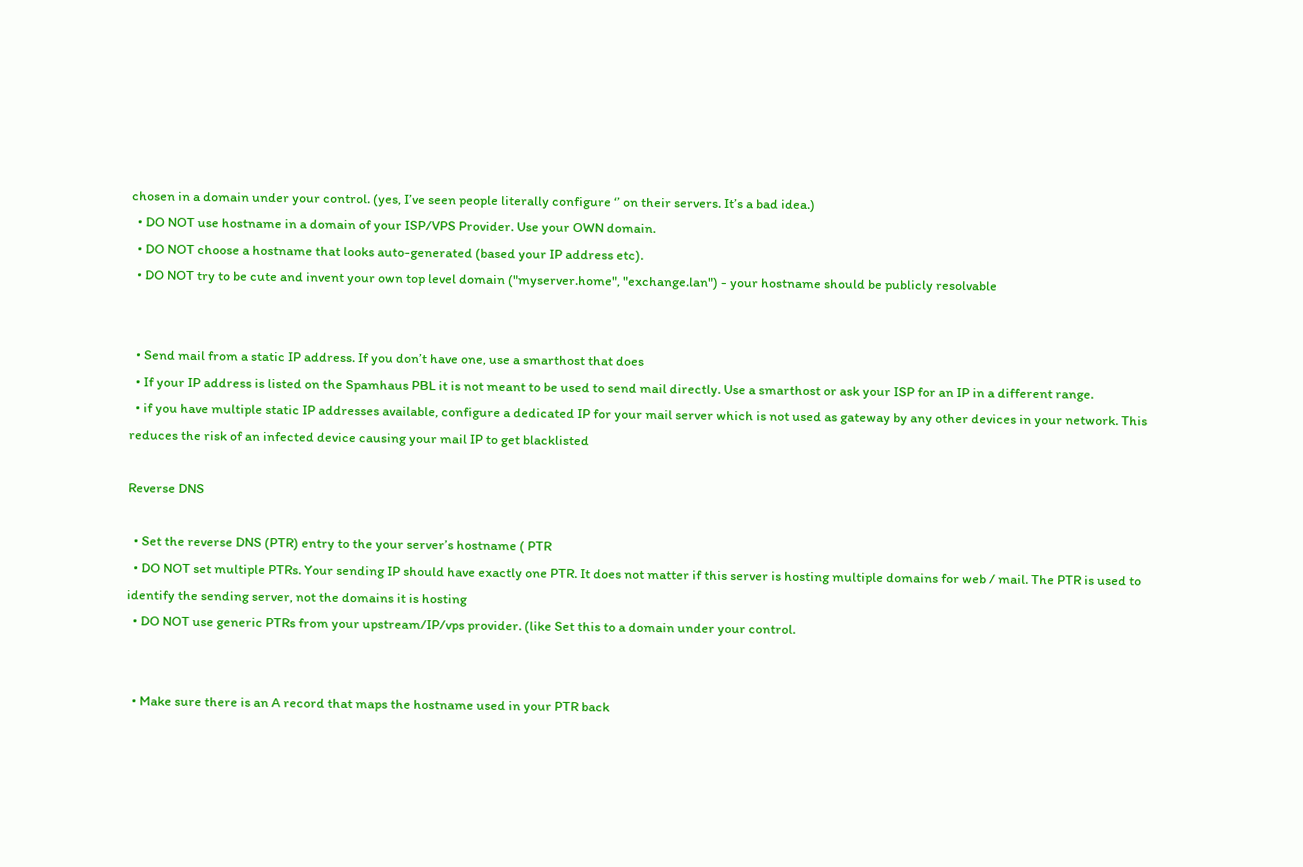chosen in a domain under your control. (yes, I’ve seen people literally configure ‘’ on their servers. It’s a bad idea.)
  • DO NOT use hostname in a domain of your ISP/VPS Provider. Use your OWN domain.
  • DO NOT choose a hostname that looks auto-generated (based your IP address etc).
  • DO NOT try to be cute and invent your own top level domain ("myserver.home", "exchange.lan") - your hostname should be publicly resolvable


  • Send mail from a static IP address. If you don’t have one, use a smarthost that does
  • If your IP address is listed on the Spamhaus PBL it is not meant to be used to send mail directly. Use a smarthost or ask your ISP for an IP in a different range.
  • if you have multiple static IP addresses available, configure a dedicated IP for your mail server which is not used as gateway by any other devices in your network. This reduces the risk of an infected device causing your mail IP to get blacklisted

Reverse DNS

  • Set the reverse DNS (PTR) entry to the your server’s hostname ( PTR
  • DO NOT set multiple PTRs. Your sending IP should have exactly one PTR. It does not matter if this server is hosting multiple domains for web / mail. The PTR is used to identify the sending server, not the domains it is hosting
  • DO NOT use generic PTRs from your upstream/IP/vps provider. (like Set this to a domain under your control.


  • Make sure there is an A record that maps the hostname used in your PTR back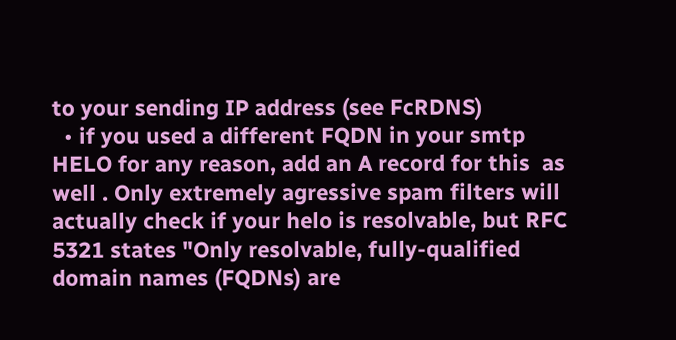to your sending IP address (see FcRDNS)
  • if you used a different FQDN in your smtp HELO for any reason, add an A record for this  as well . Only extremely agressive spam filters will actually check if your helo is resolvable, but RFC 5321 states "Only resolvable, fully-qualified domain names (FQDNs) are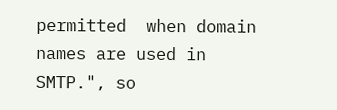permitted  when domain names are used in SMTP.", so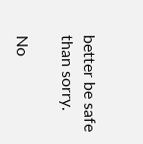better be safe than sorry.

No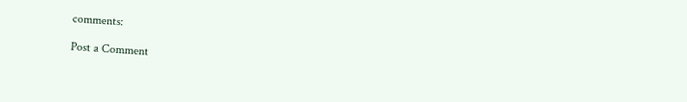comments:

Post a Comment